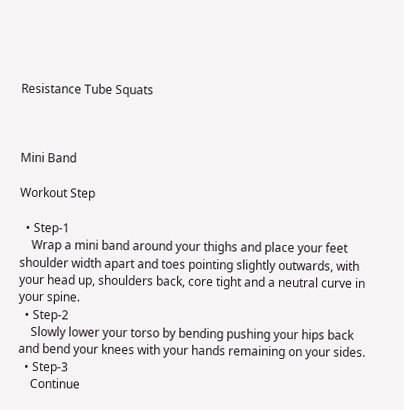Resistance Tube Squats



Mini Band

Workout Step

  • Step-1
    Wrap a mini band around your thighs and place your feet shoulder width apart and toes pointing slightly outwards, with your head up, shoulders back, core tight and a neutral curve in your spine.
  • Step-2
    Slowly lower your torso by bending pushing your hips back and bend your knees with your hands remaining on your sides.
  • Step-3
    Continue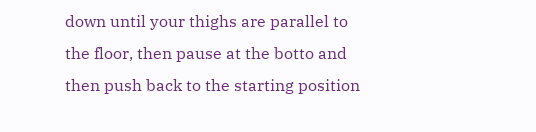down until your thighs are parallel to the floor, then pause at the botto and then push back to the starting position